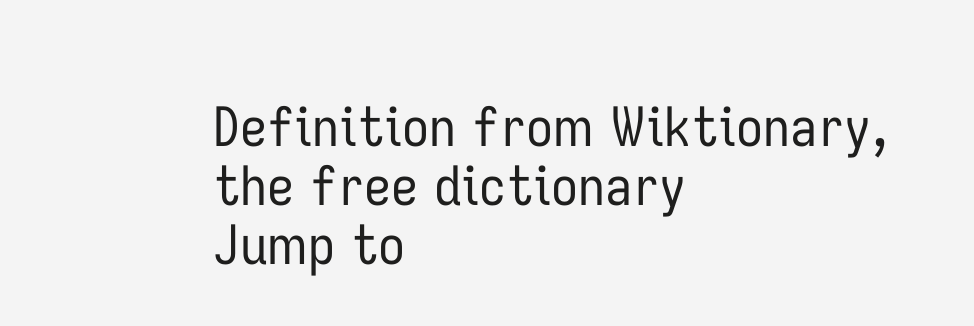Definition from Wiktionary, the free dictionary
Jump to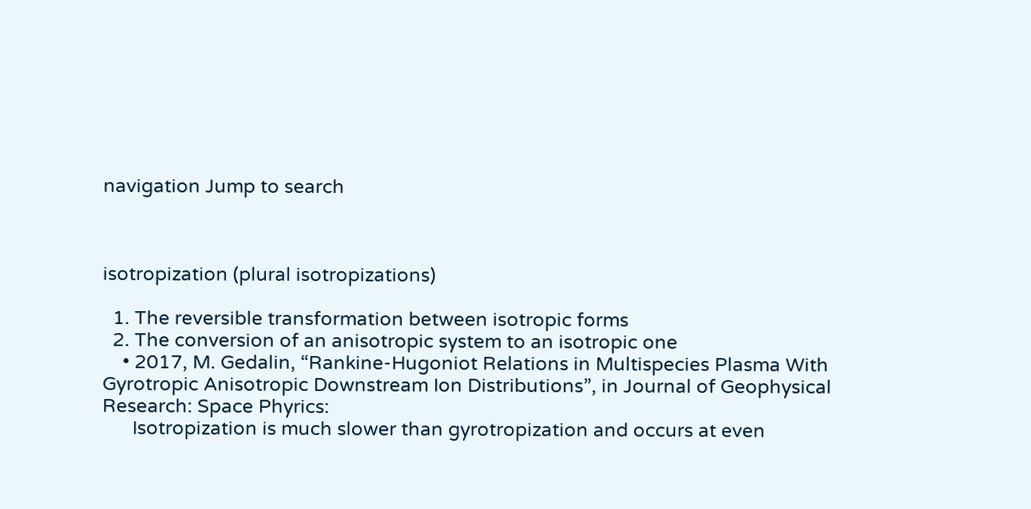navigation Jump to search



isotropization (plural isotropizations)

  1. The reversible transformation between isotropic forms
  2. The conversion of an anisotropic system to an isotropic one
    • 2017, M. Gedalin, “Rankine‐Hugoniot Relations in Multispecies Plasma With Gyrotropic Anisotropic Downstream Ion Distributions”, in Journal of Geophysical Research: Space Phyrics:
      Isotropization is much slower than gyrotropization and occurs at even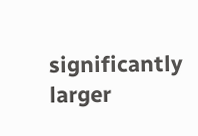significantly larger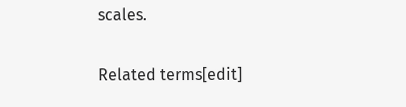scales.

Related terms[edit]